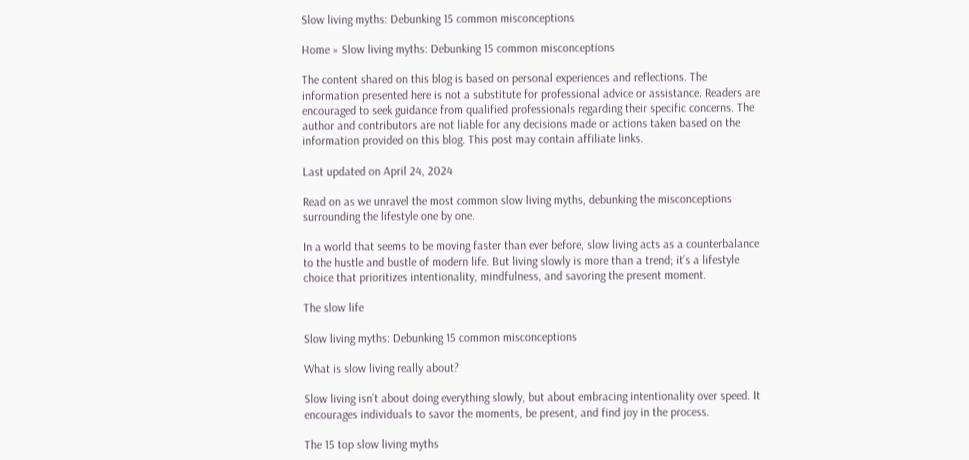Slow living myths: Debunking 15 common misconceptions

Home » Slow living myths: Debunking 15 common misconceptions

The content shared on this blog is based on personal experiences and reflections. The information presented here is not a substitute for professional advice or assistance. Readers are encouraged to seek guidance from qualified professionals regarding their specific concerns. The author and contributors are not liable for any decisions made or actions taken based on the information provided on this blog. This post may contain affiliate links.

Last updated on April 24, 2024

Read on as we unravel the most common slow living myths, debunking the misconceptions surrounding the lifestyle one by one.

In a world that seems to be moving faster than ever before, slow living acts as a counterbalance to the hustle and bustle of modern life. But living slowly is more than a trend; it’s a lifestyle choice that prioritizes intentionality, mindfulness, and savoring the present moment.

The slow life

Slow living myths: Debunking 15 common misconceptions

What is slow living really about?

Slow living isn’t about doing everything slowly, but about embracing intentionality over speed. It encourages individuals to savor the moments, be present, and find joy in the process.

The 15 top slow living myths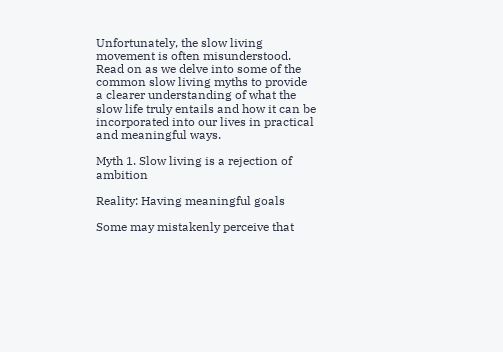Unfortunately, the slow living movement is often misunderstood. Read on as we delve into some of the common slow living myths to provide a clearer understanding of what the slow life truly entails and how it can be incorporated into our lives in practical and meaningful ways.

Myth 1. Slow living is a rejection of ambition

Reality: Having meaningful goals

Some may mistakenly perceive that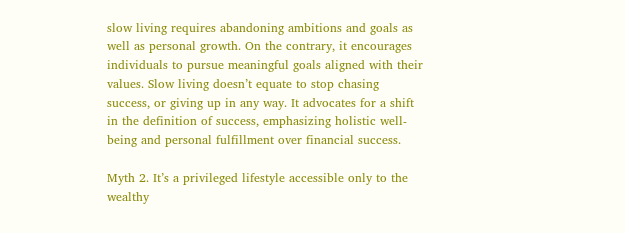slow living requires abandoning ambitions and goals as well as personal growth. On the contrary, it encourages individuals to pursue meaningful goals aligned with their values. Slow living doesn’t equate to stop chasing success, or giving up in any way. It advocates for a shift in the definition of success, emphasizing holistic well-being and personal fulfillment over financial success.

Myth 2. It’s a privileged lifestyle accessible only to the wealthy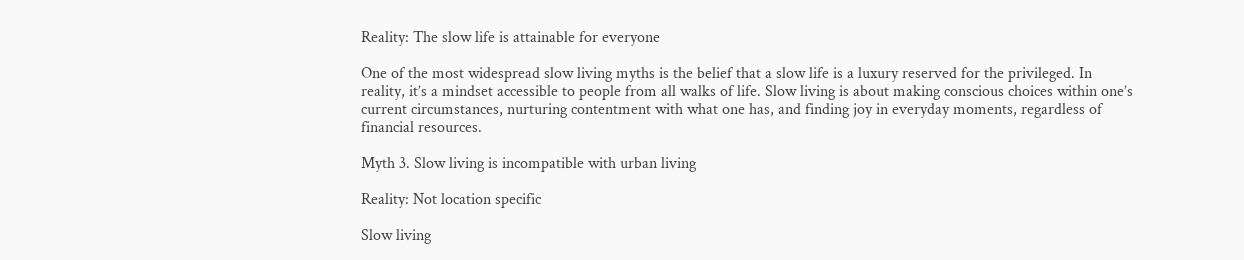Reality: The slow life is attainable for everyone

One of the most widespread slow living myths is the belief that a slow life is a luxury reserved for the privileged. In reality, it’s a mindset accessible to people from all walks of life. Slow living is about making conscious choices within one’s current circumstances, nurturing contentment with what one has, and finding joy in everyday moments, regardless of financial resources.

Myth 3. Slow living is incompatible with urban living

Reality: Not location specific

Slow living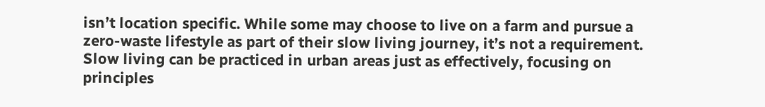isn’t location specific. While some may choose to live on a farm and pursue a zero-waste lifestyle as part of their slow living journey, it’s not a requirement. Slow living can be practiced in urban areas just as effectively, focusing on principles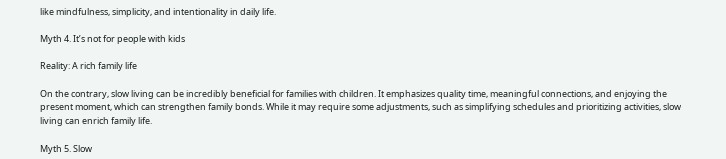like mindfulness, simplicity, and intentionality in daily life.

Myth 4. It’s not for people with kids

Reality: A rich family life

On the contrary, slow living can be incredibly beneficial for families with children. It emphasizes quality time, meaningful connections, and enjoying the present moment, which can strengthen family bonds. While it may require some adjustments, such as simplifying schedules and prioritizing activities, slow living can enrich family life.

Myth 5. Slow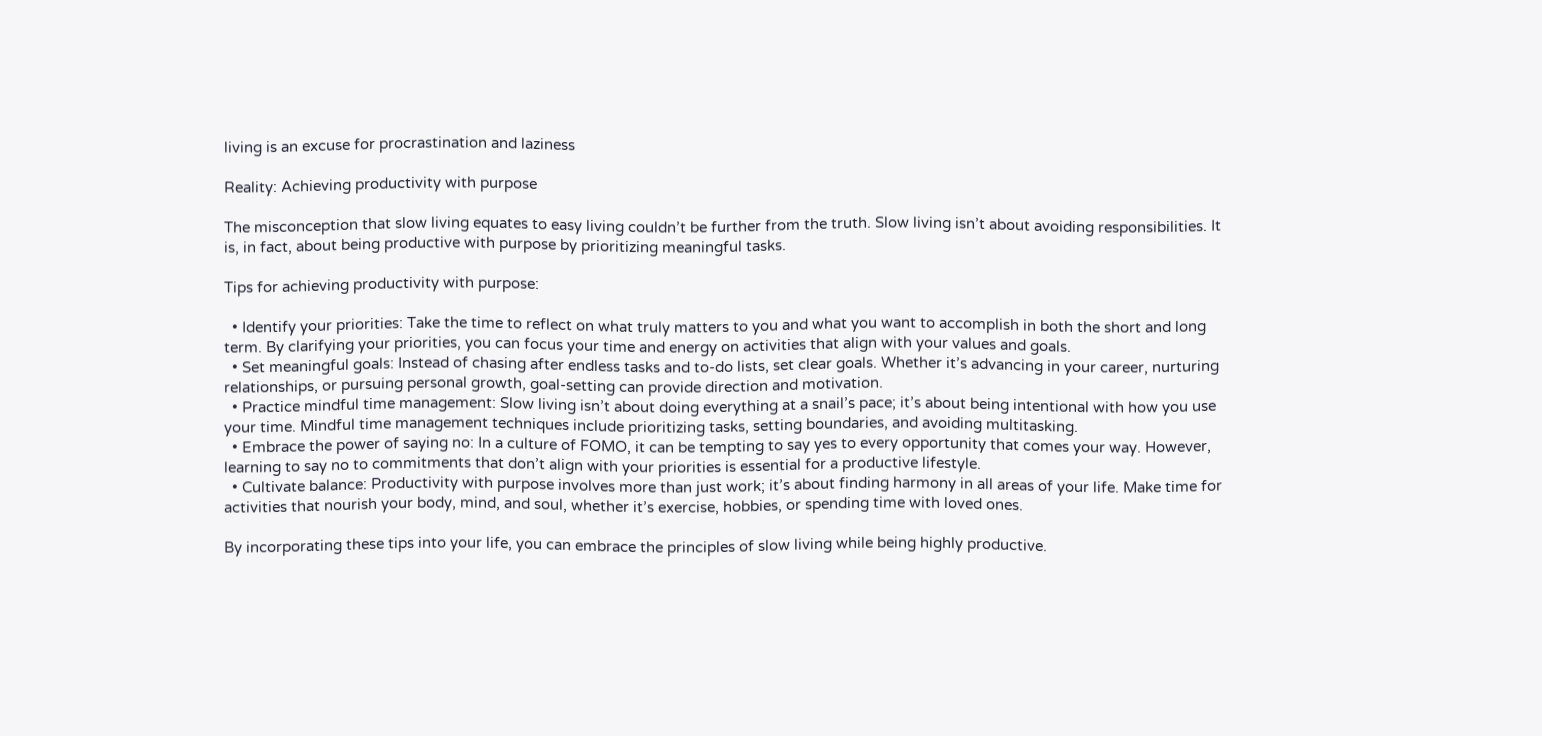living is an excuse for procrastination and laziness

Reality: Achieving productivity with purpose

The misconception that slow living equates to easy living couldn’t be further from the truth. Slow living isn’t about avoiding responsibilities. It is, in fact, about being productive with purpose by prioritizing meaningful tasks.

Tips for achieving productivity with purpose:

  • Identify your priorities: Take the time to reflect on what truly matters to you and what you want to accomplish in both the short and long term. By clarifying your priorities, you can focus your time and energy on activities that align with your values and goals.
  • Set meaningful goals: Instead of chasing after endless tasks and to-do lists, set clear goals. Whether it’s advancing in your career, nurturing relationships, or pursuing personal growth, goal-setting can provide direction and motivation.
  • Practice mindful time management: Slow living isn’t about doing everything at a snail’s pace; it’s about being intentional with how you use your time. Mindful time management techniques include prioritizing tasks, setting boundaries, and avoiding multitasking.
  • Embrace the power of saying no: In a culture of FOMO, it can be tempting to say yes to every opportunity that comes your way. However, learning to say no to commitments that don’t align with your priorities is essential for a productive lifestyle.
  • Cultivate balance: Productivity with purpose involves more than just work; it’s about finding harmony in all areas of your life. Make time for activities that nourish your body, mind, and soul, whether it’s exercise, hobbies, or spending time with loved ones.

By incorporating these tips into your life, you can embrace the principles of slow living while being highly productive.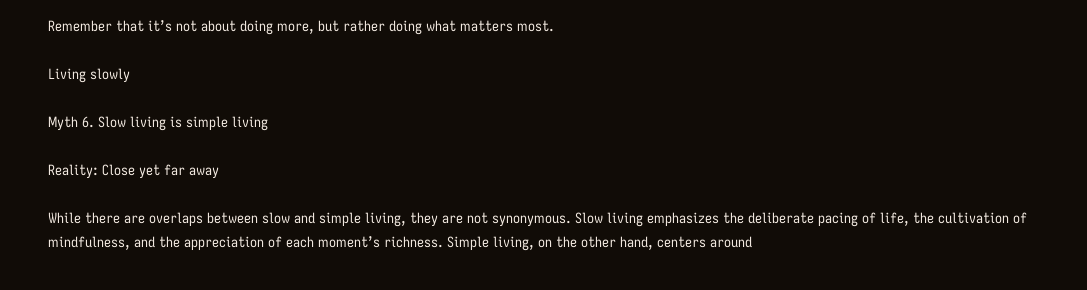Remember that it’s not about doing more, but rather doing what matters most.

Living slowly

Myth 6. Slow living is simple living

Reality: Close yet far away

While there are overlaps between slow and simple living, they are not synonymous. Slow living emphasizes the deliberate pacing of life, the cultivation of mindfulness, and the appreciation of each moment’s richness. Simple living, on the other hand, centers around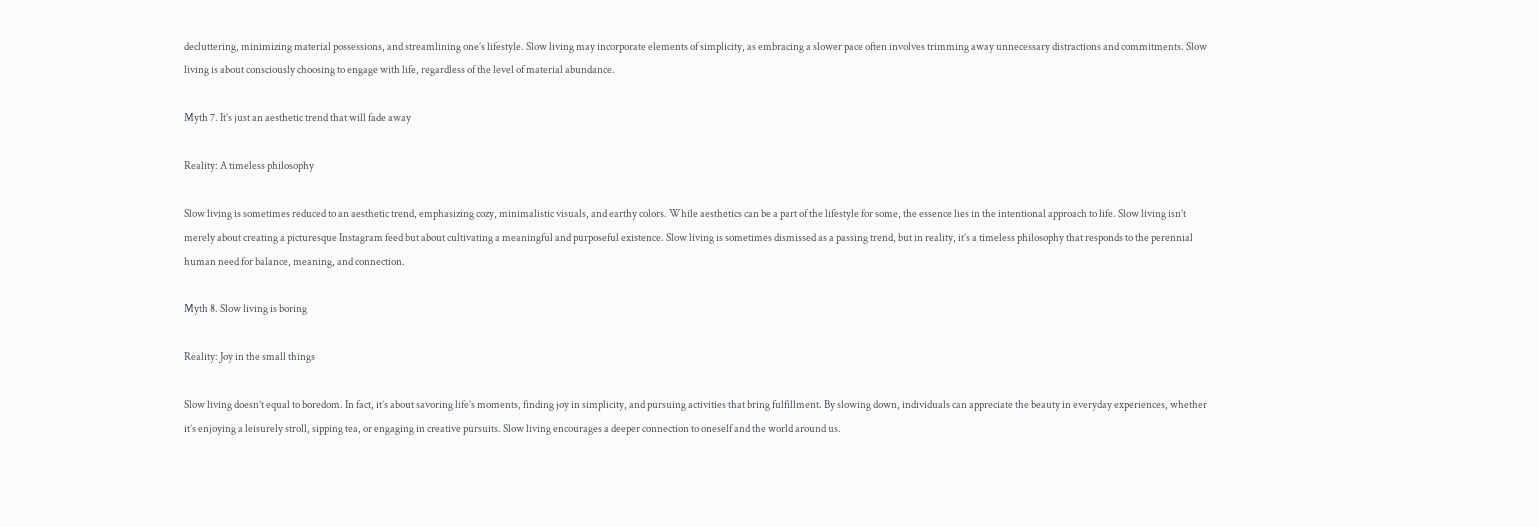decluttering, minimizing material possessions, and streamlining one’s lifestyle. Slow living may incorporate elements of simplicity, as embracing a slower pace often involves trimming away unnecessary distractions and commitments. Slow living is about consciously choosing to engage with life, regardless of the level of material abundance.

Myth 7. It’s just an aesthetic trend that will fade away

Reality: A timeless philosophy

Slow living is sometimes reduced to an aesthetic trend, emphasizing cozy, minimalistic visuals, and earthy colors. While aesthetics can be a part of the lifestyle for some, the essence lies in the intentional approach to life. Slow living isn’t merely about creating a picturesque Instagram feed but about cultivating a meaningful and purposeful existence. Slow living is sometimes dismissed as a passing trend, but in reality, it’s a timeless philosophy that responds to the perennial human need for balance, meaning, and connection.

Myth 8. Slow living is boring

Reality: Joy in the small things

Slow living doesn’t equal to boredom. In fact, it’s about savoring life’s moments, finding joy in simplicity, and pursuing activities that bring fulfillment. By slowing down, individuals can appreciate the beauty in everyday experiences, whether it’s enjoying a leisurely stroll, sipping tea, or engaging in creative pursuits. Slow living encourages a deeper connection to oneself and the world around us.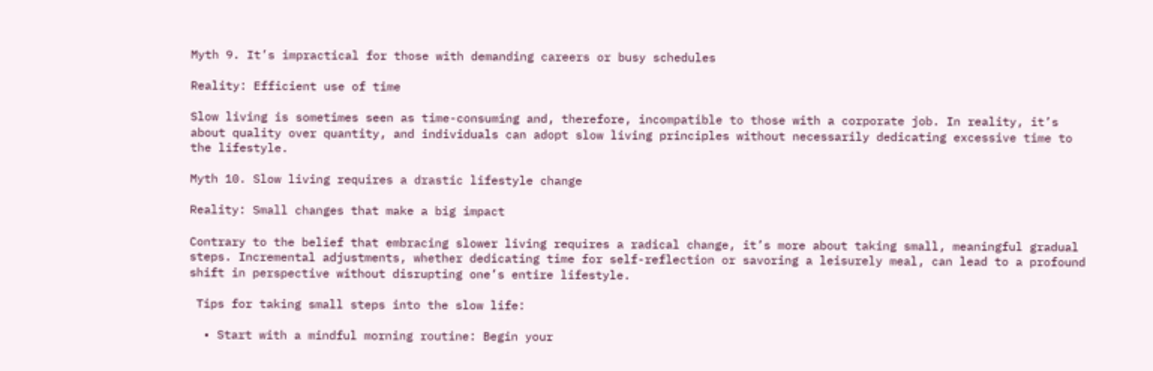Myth 9. It’s impractical for those with demanding careers or busy schedules

Reality: Efficient use of time

Slow living is sometimes seen as time-consuming and, therefore, incompatible to those with a corporate job. In reality, it’s about quality over quantity, and individuals can adopt slow living principles without necessarily dedicating excessive time to the lifestyle.

Myth 10. Slow living requires a drastic lifestyle change

Reality: Small changes that make a big impact

Contrary to the belief that embracing slower living requires a radical change, it’s more about taking small, meaningful gradual steps. Incremental adjustments, whether dedicating time for self-reflection or savoring a leisurely meal, can lead to a profound shift in perspective without disrupting one’s entire lifestyle.

 Tips for taking small steps into the slow life:

  • Start with a mindful morning routine: Begin your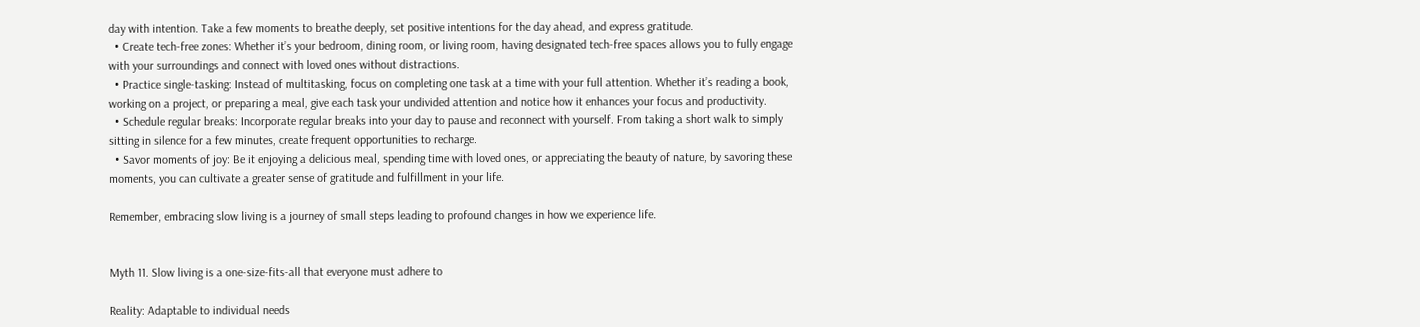day with intention. Take a few moments to breathe deeply, set positive intentions for the day ahead, and express gratitude.
  • Create tech-free zones: Whether it’s your bedroom, dining room, or living room, having designated tech-free spaces allows you to fully engage with your surroundings and connect with loved ones without distractions.
  • Practice single-tasking: Instead of multitasking, focus on completing one task at a time with your full attention. Whether it’s reading a book, working on a project, or preparing a meal, give each task your undivided attention and notice how it enhances your focus and productivity.
  • Schedule regular breaks: Incorporate regular breaks into your day to pause and reconnect with yourself. From taking a short walk to simply sitting in silence for a few minutes, create frequent opportunities to recharge.
  • Savor moments of joy: Be it enjoying a delicious meal, spending time with loved ones, or appreciating the beauty of nature, by savoring these moments, you can cultivate a greater sense of gratitude and fulfillment in your life.

Remember, embracing slow living is a journey of small steps leading to profound changes in how we experience life.


Myth 11. Slow living is a one-size-fits-all that everyone must adhere to

Reality: Adaptable to individual needs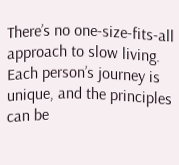There’s no one-size-fits-all approach to slow living. Each person’s journey is unique, and the principles can be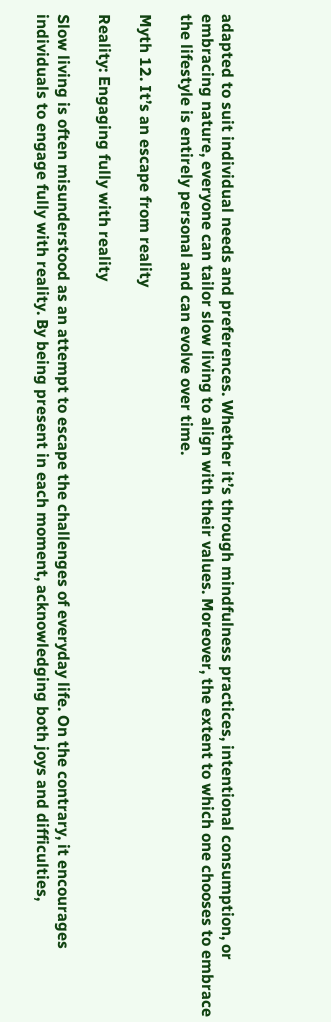adapted to suit individual needs and preferences. Whether it’s through mindfulness practices, intentional consumption, or embracing nature, everyone can tailor slow living to align with their values. Moreover, the extent to which one chooses to embrace the lifestyle is entirely personal and can evolve over time.

Myth 12. It’s an escape from reality

Reality: Engaging fully with reality

Slow living is often misunderstood as an attempt to escape the challenges of everyday life. On the contrary, it encourages individuals to engage fully with reality. By being present in each moment, acknowledging both joys and difficulties,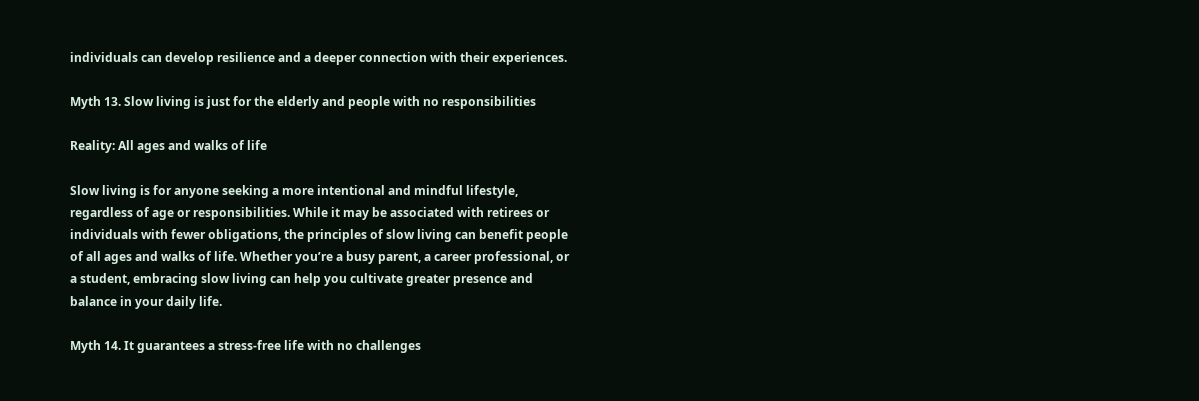individuals can develop resilience and a deeper connection with their experiences.

Myth 13. Slow living is just for the elderly and people with no responsibilities

Reality: All ages and walks of life

Slow living is for anyone seeking a more intentional and mindful lifestyle, regardless of age or responsibilities. While it may be associated with retirees or individuals with fewer obligations, the principles of slow living can benefit people of all ages and walks of life. Whether you’re a busy parent, a career professional, or a student, embracing slow living can help you cultivate greater presence and balance in your daily life.

Myth 14. It guarantees a stress-free life with no challenges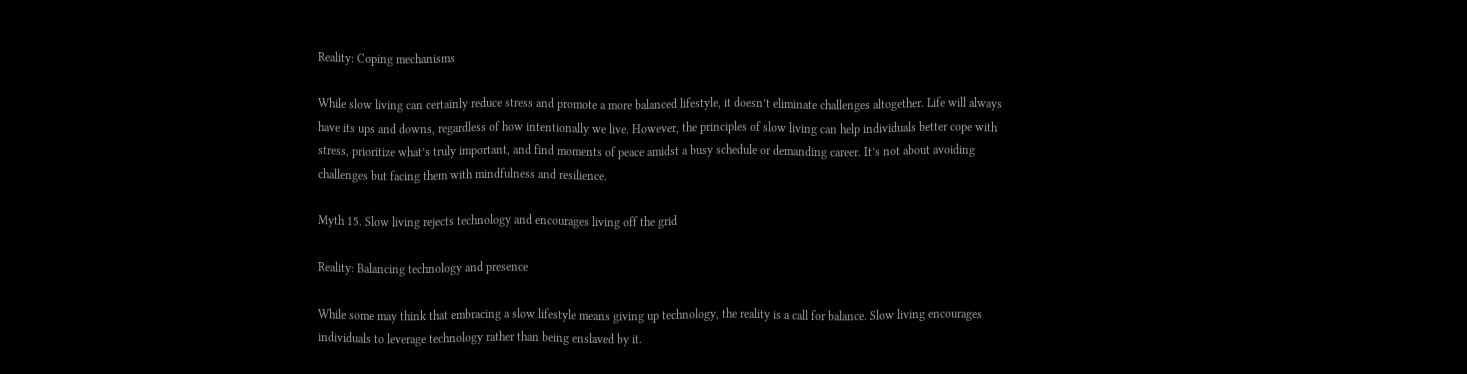Reality: Coping mechanisms

While slow living can certainly reduce stress and promote a more balanced lifestyle, it doesn’t eliminate challenges altogether. Life will always have its ups and downs, regardless of how intentionally we live. However, the principles of slow living can help individuals better cope with stress, prioritize what’s truly important, and find moments of peace amidst a busy schedule or demanding career. It’s not about avoiding challenges but facing them with mindfulness and resilience.

Myth 15. Slow living rejects technology and encourages living off the grid

Reality: Balancing technology and presence

While some may think that embracing a slow lifestyle means giving up technology, the reality is a call for balance. Slow living encourages individuals to leverage technology rather than being enslaved by it.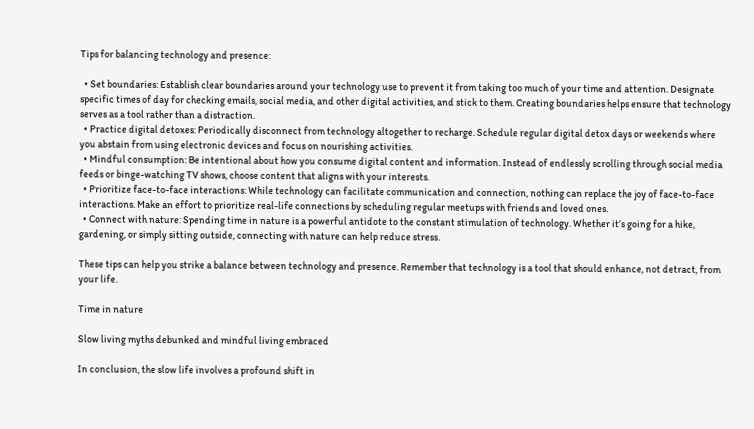Tips for balancing technology and presence:

  • Set boundaries: Establish clear boundaries around your technology use to prevent it from taking too much of your time and attention. Designate specific times of day for checking emails, social media, and other digital activities, and stick to them. Creating boundaries helps ensure that technology serves as a tool rather than a distraction.
  • Practice digital detoxes: Periodically disconnect from technology altogether to recharge. Schedule regular digital detox days or weekends where you abstain from using electronic devices and focus on nourishing activities.
  • Mindful consumption: Be intentional about how you consume digital content and information. Instead of endlessly scrolling through social media feeds or binge-watching TV shows, choose content that aligns with your interests.
  • Prioritize face-to-face interactions: While technology can facilitate communication and connection, nothing can replace the joy of face-to-face interactions. Make an effort to prioritize real-life connections by scheduling regular meetups with friends and loved ones.
  • Connect with nature: Spending time in nature is a powerful antidote to the constant stimulation of technology. Whether it’s going for a hike, gardening, or simply sitting outside, connecting with nature can help reduce stress.

These tips can help you strike a balance between technology and presence. Remember that technology is a tool that should enhance, not detract, from your life.

Time in nature

Slow living myths debunked and mindful living embraced

In conclusion, the slow life involves a profound shift in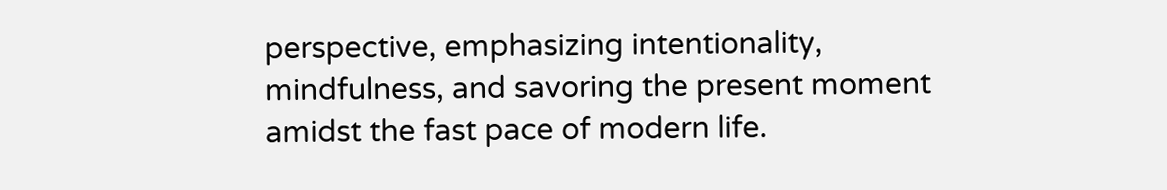perspective, emphasizing intentionality, mindfulness, and savoring the present moment amidst the fast pace of modern life.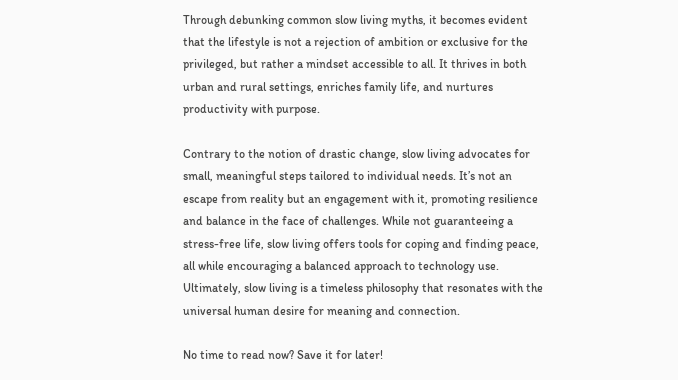Through debunking common slow living myths, it becomes evident that the lifestyle is not a rejection of ambition or exclusive for the privileged, but rather a mindset accessible to all. It thrives in both urban and rural settings, enriches family life, and nurtures productivity with purpose.

Contrary to the notion of drastic change, slow living advocates for small, meaningful steps tailored to individual needs. It’s not an escape from reality but an engagement with it, promoting resilience and balance in the face of challenges. While not guaranteeing a stress-free life, slow living offers tools for coping and finding peace, all while encouraging a balanced approach to technology use. Ultimately, slow living is a timeless philosophy that resonates with the universal human desire for meaning and connection.

No time to read now? Save it for later!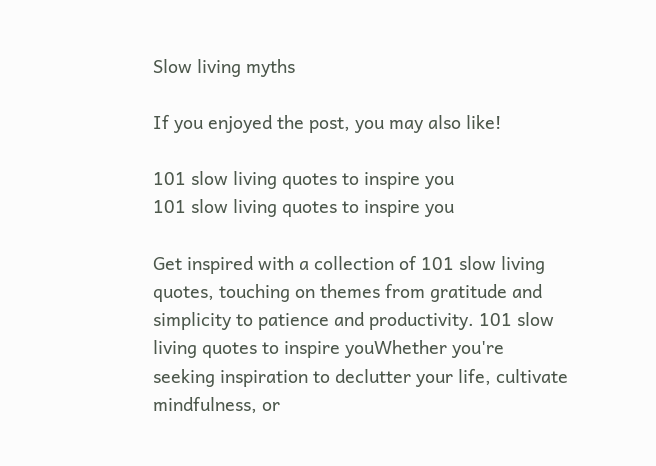Slow living myths

If you enjoyed the post, you may also like!

101 slow living quotes to inspire you
101 slow living quotes to inspire you

Get inspired with a collection of 101 slow living quotes, touching on themes from gratitude and simplicity to patience and productivity. 101 slow living quotes to inspire youWhether you're seeking inspiration to declutter your life, cultivate mindfulness, or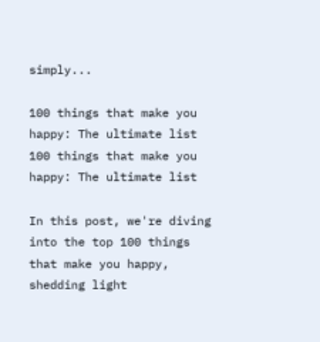simply...

100 things that make you happy: The ultimate list
100 things that make you happy: The ultimate list

In this post, we're diving into the top 100 things that make you happy, shedding light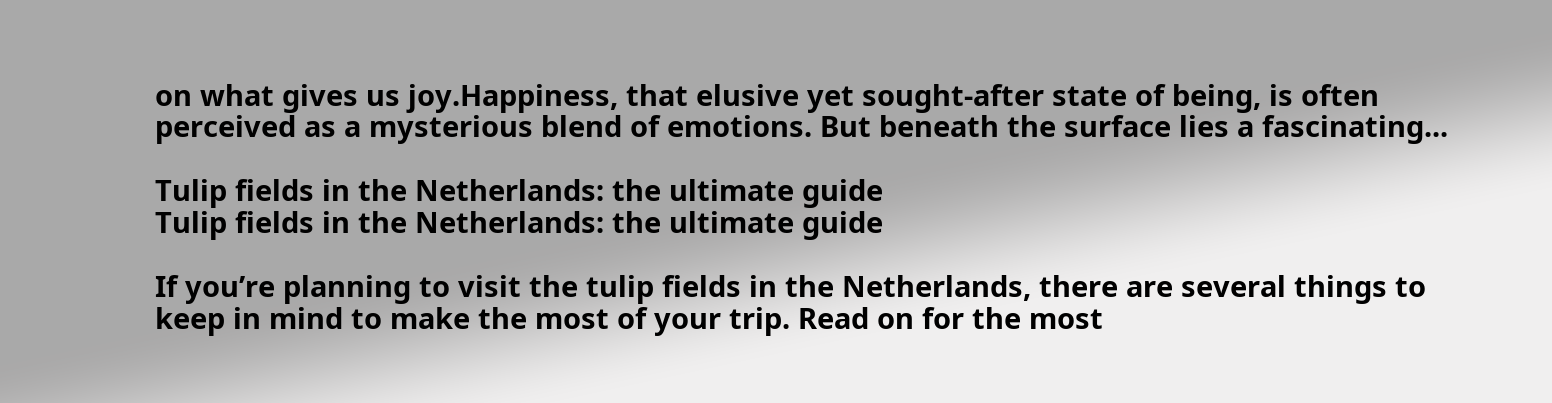on what gives us joy.Happiness, that elusive yet sought-after state of being, is often perceived as a mysterious blend of emotions. But beneath the surface lies a fascinating...

Tulip fields in the Netherlands: the ultimate guide
Tulip fields in the Netherlands: the ultimate guide

If you’re planning to visit the tulip fields in the Netherlands, there are several things to keep in mind to make the most of your trip. Read on for the most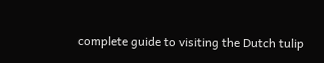complete guide to visiting the Dutch tulip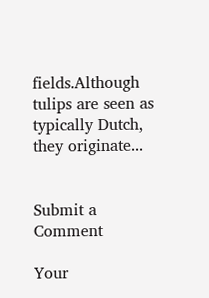fields.Although tulips are seen as typically Dutch, they originate...


Submit a Comment

Your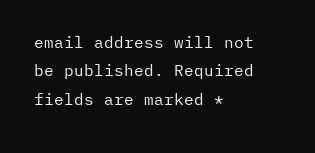email address will not be published. Required fields are marked *